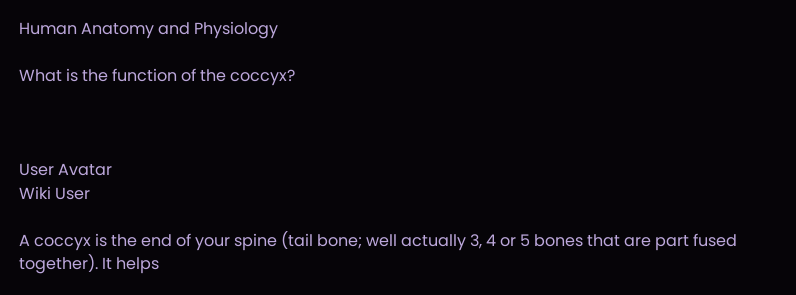Human Anatomy and Physiology

What is the function of the coccyx?



User Avatar
Wiki User

A coccyx is the end of your spine (tail bone; well actually 3, 4 or 5 bones that are part fused together). It helps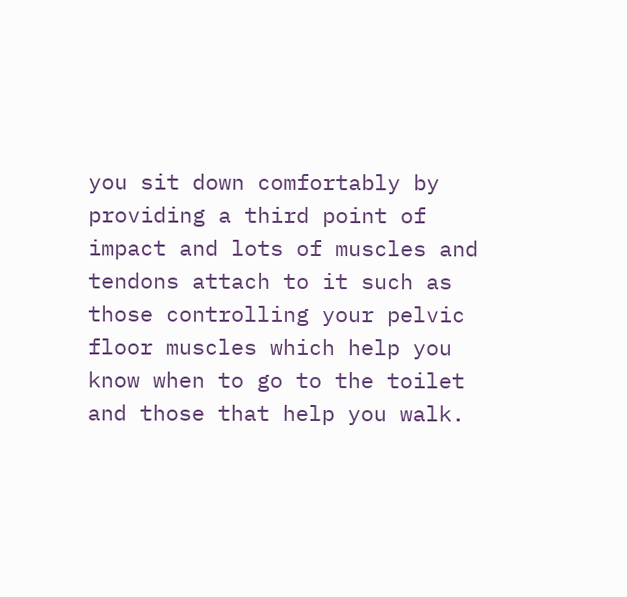you sit down comfortably by providing a third point of impact and lots of muscles and tendons attach to it such as those controlling your pelvic floor muscles which help you know when to go to the toilet and those that help you walk.